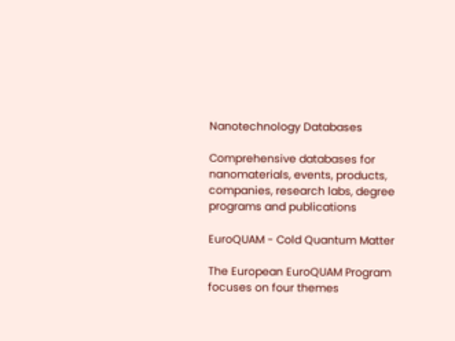Nanotechnology Databases

Comprehensive databases for nanomaterials, events, products,
companies, research labs, degree programs and publications

EuroQUAM - Cold Quantum Matter

The European EuroQUAM Program focuses on four themes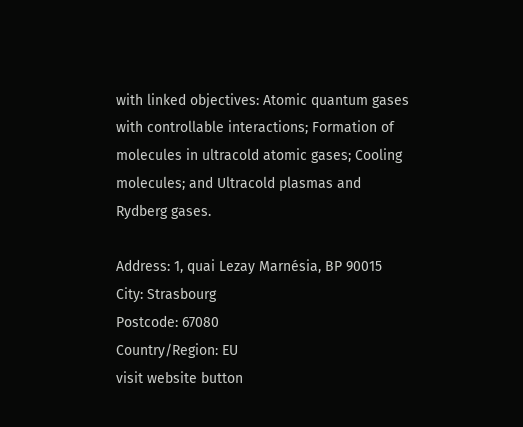with linked objectives: Atomic quantum gases with controllable interactions; Formation of molecules in ultracold atomic gases; Cooling molecules; and Ultracold plasmas and Rydberg gases.

Address: 1, quai Lezay Marnésia, BP 90015
City: Strasbourg
Postcode: 67080
Country/Region: EU
visit website button